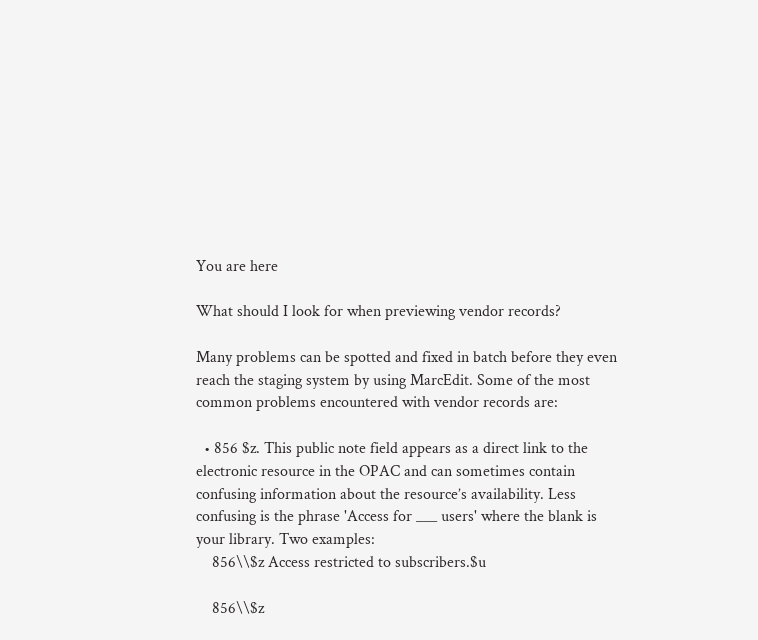You are here

What should I look for when previewing vendor records?

Many problems can be spotted and fixed in batch before they even reach the staging system by using MarcEdit. Some of the most common problems encountered with vendor records are:

  • 856 $z. This public note field appears as a direct link to the electronic resource in the OPAC and can sometimes contain confusing information about the resource’s availability. Less confusing is the phrase 'Access for ___ users' where the blank is your library. Two examples:
    856\\$z Access restricted to subscribers.$u

    856\\$z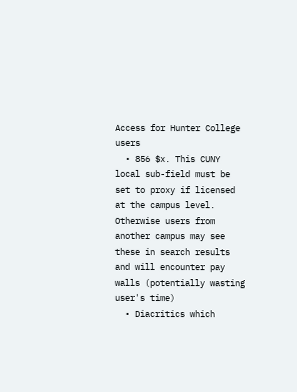Access for Hunter College users
  • 856 $x. This CUNY local sub-field must be set to proxy if licensed at the campus level. Otherwise users from another campus may see these in search results and will encounter pay walls (potentially wasting user's time)
  • Diacritics which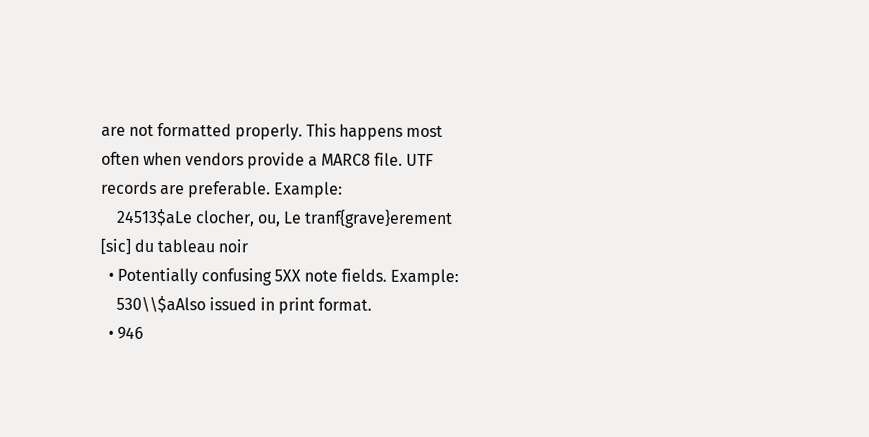are not formatted properly. This happens most often when vendors provide a MARC8 file. UTF records are preferable. Example:
    24513$aLe clocher, ou, Le tranf{grave}erement [sic] du tableau noir
  • Potentially confusing 5XX note fields. Example:
    530\\$aAlso issued in print format.
  • 946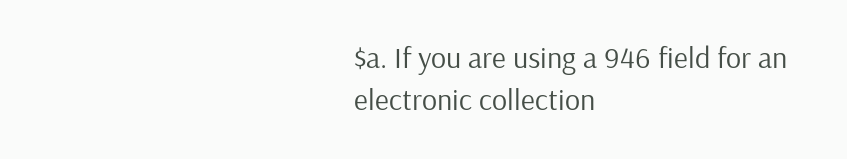$a. If you are using a 946 field for an electronic collection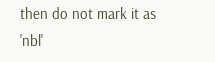then do not mark it as 'nbl'